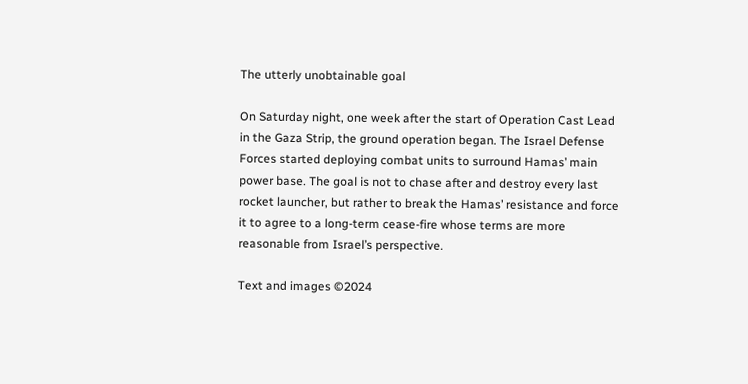The utterly unobtainable goal

On Saturday night, one week after the start of Operation Cast Lead in the Gaza Strip, the ground operation began. The Israel Defense Forces started deploying combat units to surround Hamas’ main power base. The goal is not to chase after and destroy every last rocket launcher, but rather to break the Hamas’ resistance and force it to agree to a long-term cease-fire whose terms are more reasonable from Israel’s perspective.

Text and images ©2024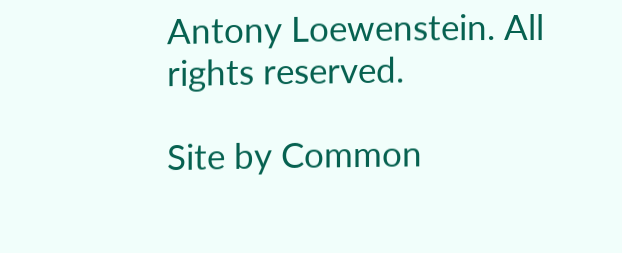Antony Loewenstein. All rights reserved.

Site by Common